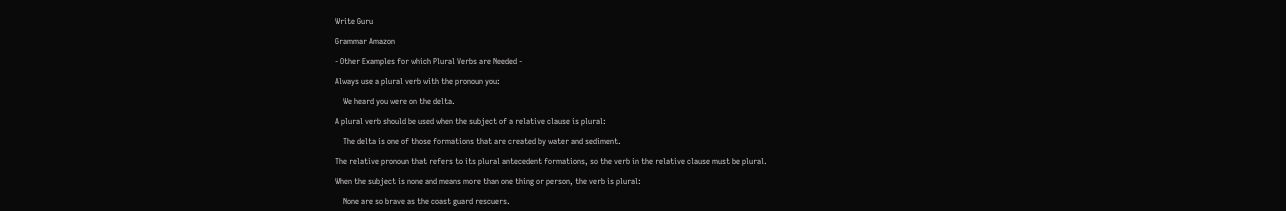Write Guru

Grammar Amazon

- Other Examples for which Plural Verbs are Needed -

Always use a plural verb with the pronoun you:

    We heard you were on the delta.

A plural verb should be used when the subject of a relative clause is plural:

    The delta is one of those formations that are created by water and sediment.

The relative pronoun that refers to its plural antecedent formations, so the verb in the relative clause must be plural.

When the subject is none and means more than one thing or person, the verb is plural:

    None are so brave as the coast guard rescuers.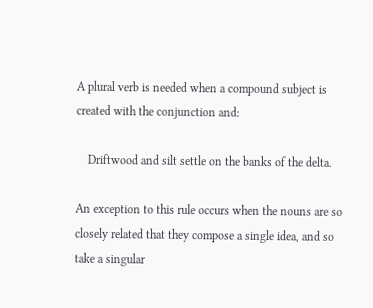A plural verb is needed when a compound subject is created with the conjunction and:

    Driftwood and silt settle on the banks of the delta.

An exception to this rule occurs when the nouns are so closely related that they compose a single idea, and so take a singular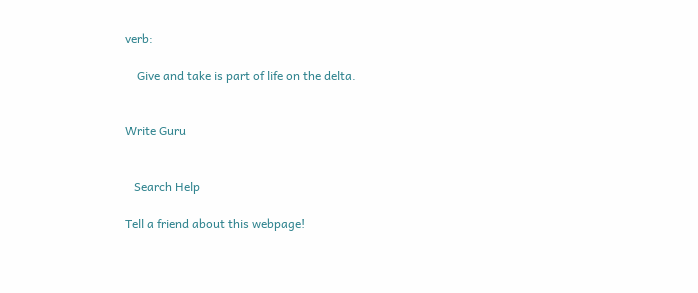verb:

    Give and take is part of life on the delta.


Write Guru


   Search Help

Tell a friend about this webpage!